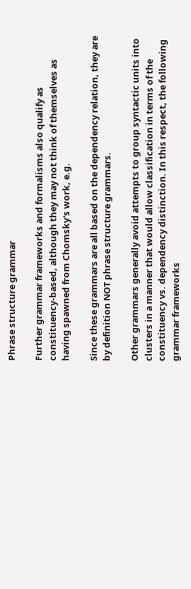Phrase structure grammar

Further grammar frameworks and formalisms also qualify as constituency-based, although they may not think of themselves as having spawned from Chomsky's work, e.g.

Since these grammars are all based on the dependency relation, they are by definition NOT phrase structure grammars.

Other grammars generally avoid attempts to group syntactic units into clusters in a manner that would allow classification in terms of the constituency vs. dependency distinction. In this respect, the following grammar frameworks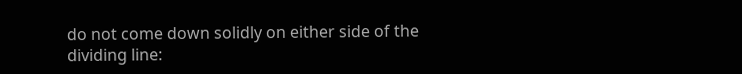do not come down solidly on either side of the dividing line: